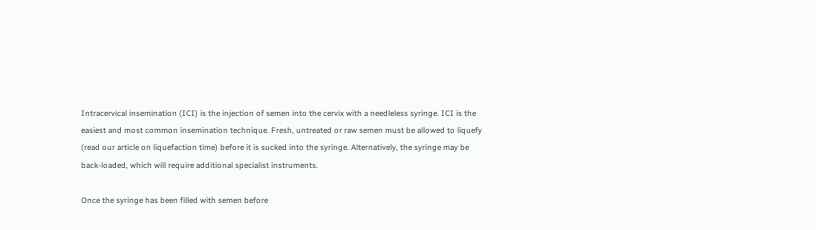Intracervical insemination (ICI) is the injection of semen into the cervix with a needleless syringe. ICI is the easiest and most common insemination technique. Fresh, untreated or raw semen must be allowed to liquefy (read our article on liquefaction time) before it is sucked into the syringe. Alternatively, the syringe may be back-loaded, which will require additional specialist instruments.

Once the syringe has been filled with semen before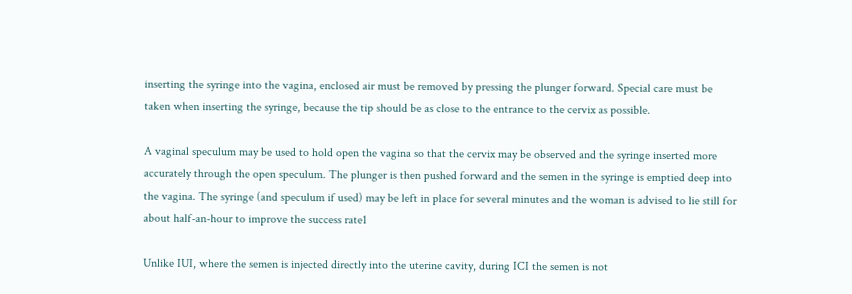inserting the syringe into the vagina, enclosed air must be removed by pressing the plunger forward. Special care must be taken when inserting the syringe, because the tip should be as close to the entrance to the cervix as possible.

A vaginal speculum may be used to hold open the vagina so that the cervix may be observed and the syringe inserted more accurately through the open speculum. The plunger is then pushed forward and the semen in the syringe is emptied deep into the vagina. The syringe (and speculum if used) may be left in place for several minutes and the woman is advised to lie still for about half-an-hour to improve the success rate1

Unlike IUI, where the semen is injected directly into the uterine cavity, during ICI the semen is not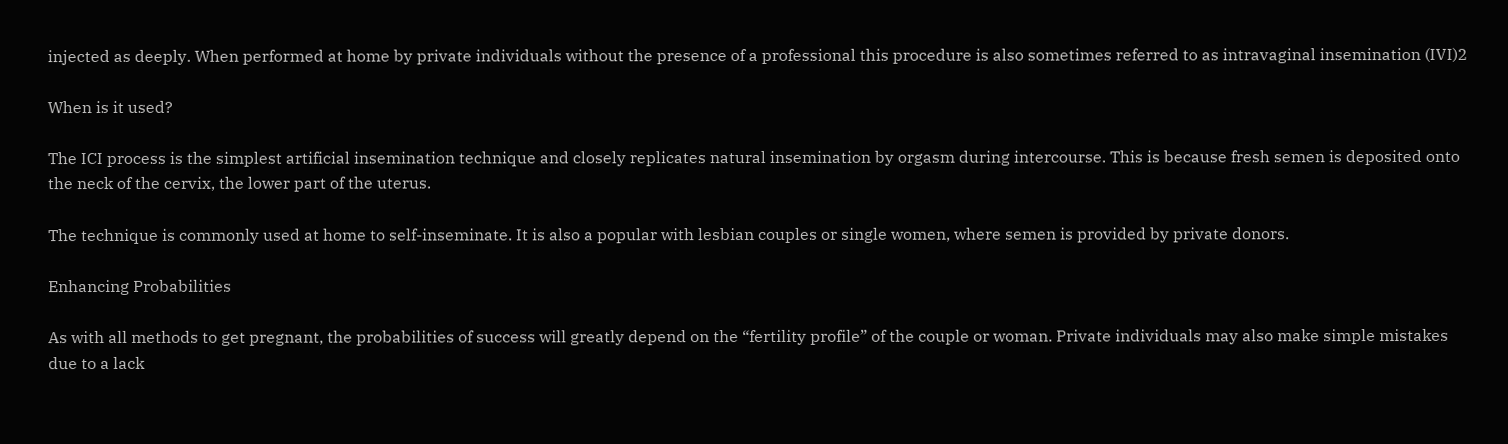injected as deeply. When performed at home by private individuals without the presence of a professional this procedure is also sometimes referred to as intravaginal insemination (IVI)2

When is it used?

The ICI process is the simplest artificial insemination technique and closely replicates natural insemination by orgasm during intercourse. This is because fresh semen is deposited onto the neck of the cervix, the lower part of the uterus.

The technique is commonly used at home to self-inseminate. It is also a popular with lesbian couples or single women, where semen is provided by private donors.

Enhancing Probabilities

As with all methods to get pregnant, the probabilities of success will greatly depend on the “fertility profile” of the couple or woman. Private individuals may also make simple mistakes due to a lack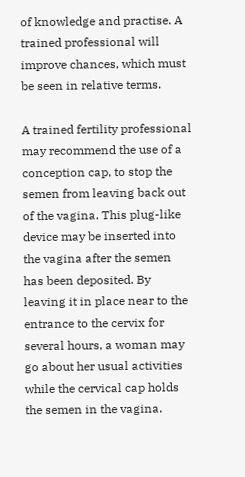of knowledge and practise. A trained professional will improve chances, which must be seen in relative terms.

A trained fertility professional may recommend the use of a conception cap, to stop the semen from leaving back out of the vagina. This plug-like device may be inserted into the vagina after the semen has been deposited. By leaving it in place near to the entrance to the cervix for several hours, a woman may go about her usual activities while the cervical cap holds the semen in the vagina.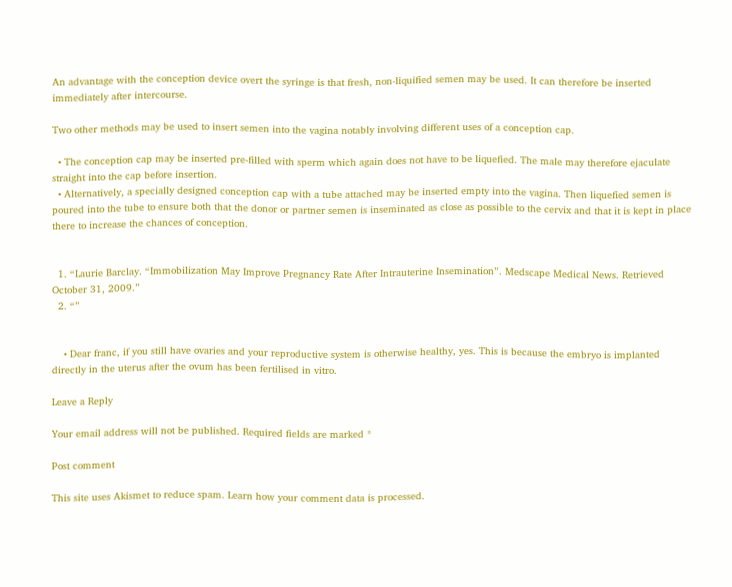An advantage with the conception device overt the syringe is that fresh, non-liquified semen may be used. It can therefore be inserted immediately after intercourse.

Two other methods may be used to insert semen into the vagina notably involving different uses of a conception cap.

  • The conception cap may be inserted pre-filled with sperm which again does not have to be liquefied. The male may therefore ejaculate straight into the cap before insertion.
  • Alternatively, a specially designed conception cap with a tube attached may be inserted empty into the vagina. Then liquefied semen is poured into the tube to ensure both that the donor or partner semen is inseminated as close as possible to the cervix and that it is kept in place there to increase the chances of conception.


  1. “Laurie Barclay. “Immobilization May Improve Pregnancy Rate After Intrauterine Insemination”. Medscape Medical News. Retrieved October 31, 2009.”
  2. “”


    • Dear franc, if you still have ovaries and your reproductive system is otherwise healthy, yes. This is because the embryo is implanted directly in the uterus after the ovum has been fertilised in vitro.

Leave a Reply

Your email address will not be published. Required fields are marked *

Post comment

This site uses Akismet to reduce spam. Learn how your comment data is processed.